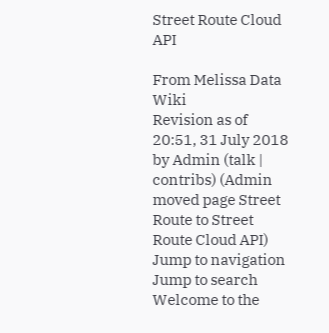Street Route Cloud API

From Melissa Data Wiki
Revision as of 20:51, 31 July 2018 by Admin (talk | contribs) (Admin moved page Street Route to Street Route Cloud API)
Jump to navigation Jump to search
Welcome to the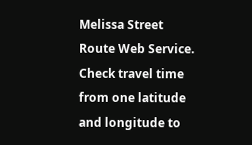Melissa Street Route Web Service. Check travel time from one latitude and longitude to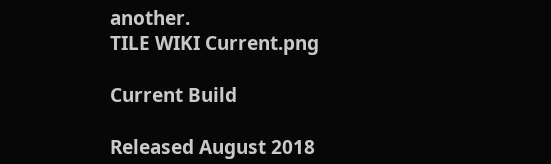another.
TILE WIKI Current.png

Current Build

Released August 2018